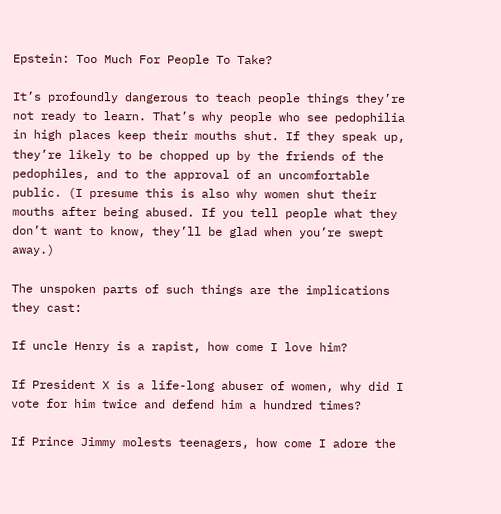Epstein: Too Much For People To Take?

It’s profoundly dangerous to teach people things they’re not ready to learn. That’s why people who see pedophilia in high places keep their mouths shut. If they speak up, they’re likely to be chopped up by the friends of the pedophiles, and to the approval of an uncomfortable public. (I presume this is also why women shut their mouths after being abused. If you tell people what they don’t want to know, they’ll be glad when you’re swept away.)

The unspoken parts of such things are the implications they cast:

If uncle Henry is a rapist, how come I love him?

If President X is a life-long abuser of women, why did I vote for him twice and defend him a hundred times?

If Prince Jimmy molests teenagers, how come I adore the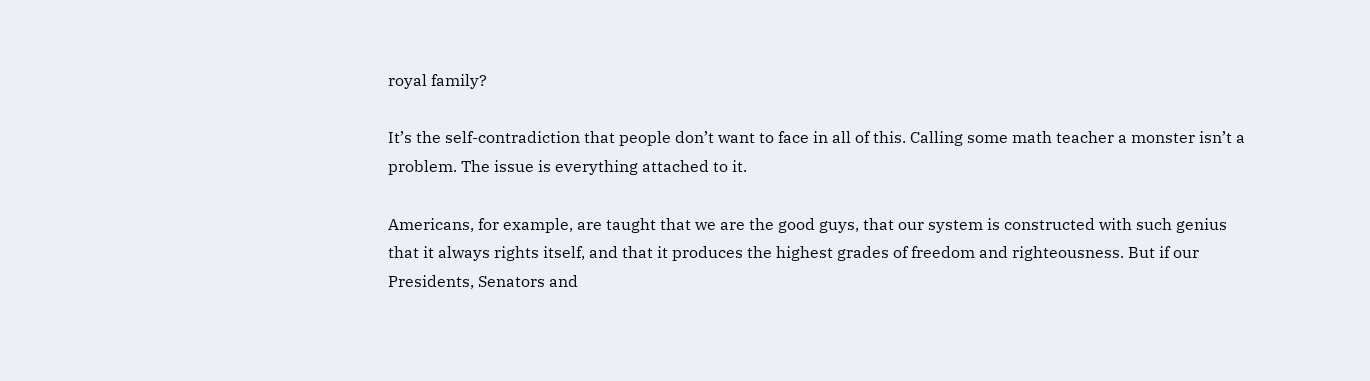royal family?

It’s the self-contradiction that people don’t want to face in all of this. Calling some math teacher a monster isn’t a problem. The issue is everything attached to it.

Americans, for example, are taught that we are the good guys, that our system is constructed with such genius that it always rights itself, and that it produces the highest grades of freedom and righteousness. But if our Presidents, Senators and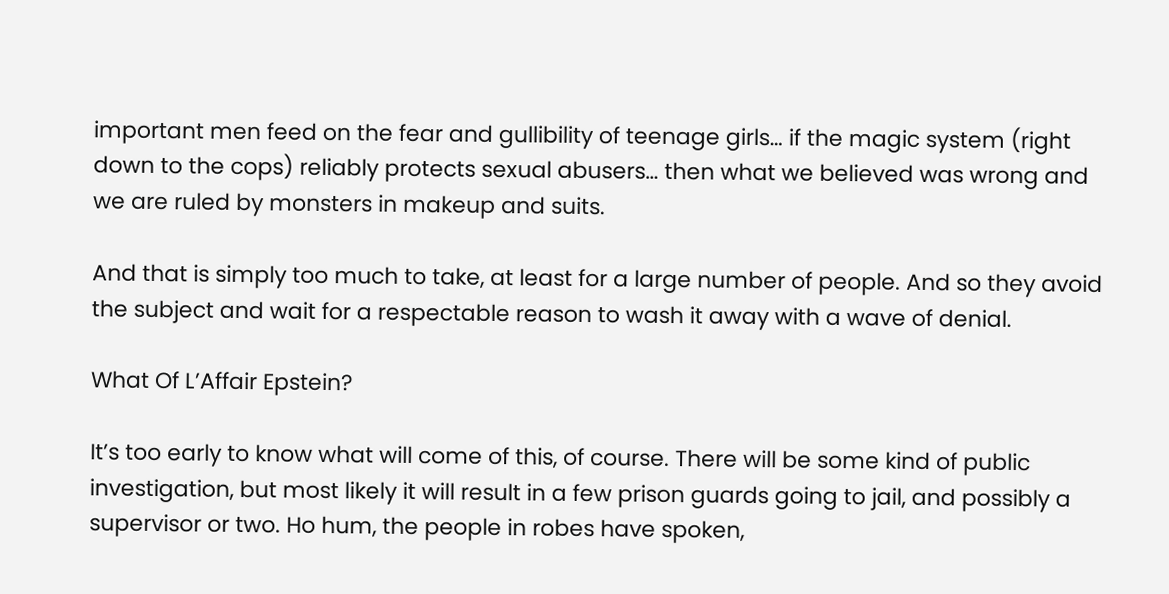important men feed on the fear and gullibility of teenage girls… if the magic system (right down to the cops) reliably protects sexual abusers… then what we believed was wrong and we are ruled by monsters in makeup and suits.

And that is simply too much to take, at least for a large number of people. And so they avoid the subject and wait for a respectable reason to wash it away with a wave of denial.

What Of L’Affair Epstein?

It’s too early to know what will come of this, of course. There will be some kind of public investigation, but most likely it will result in a few prison guards going to jail, and possibly a supervisor or two. Ho hum, the people in robes have spoken,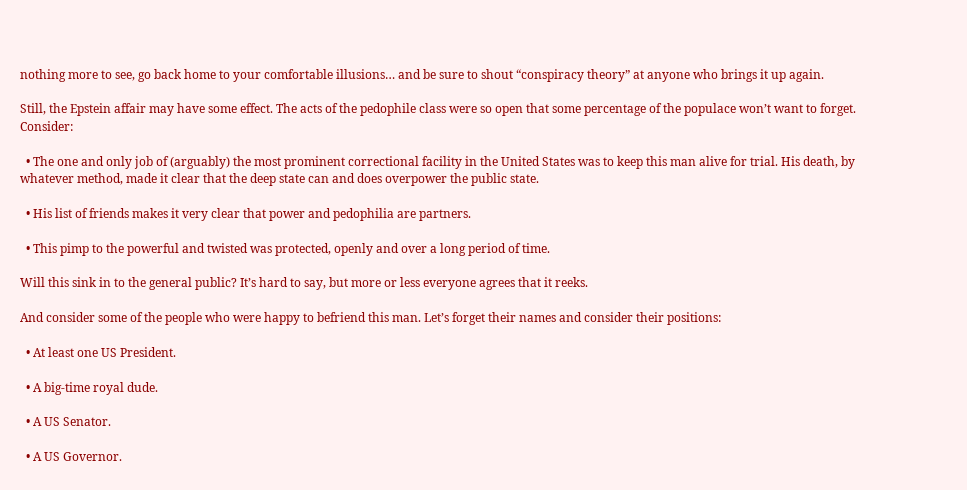nothing more to see, go back home to your comfortable illusions… and be sure to shout “conspiracy theory” at anyone who brings it up again.

Still, the Epstein affair may have some effect. The acts of the pedophile class were so open that some percentage of the populace won’t want to forget. Consider:

  • The one and only job of (arguably) the most prominent correctional facility in the United States was to keep this man alive for trial. His death, by whatever method, made it clear that the deep state can and does overpower the public state.

  • His list of friends makes it very clear that power and pedophilia are partners.

  • This pimp to the powerful and twisted was protected, openly and over a long period of time.

Will this sink in to the general public? It’s hard to say, but more or less everyone agrees that it reeks.

And consider some of the people who were happy to befriend this man. Let’s forget their names and consider their positions:

  • At least one US President.

  • A big-time royal dude.

  • A US Senator.

  • A US Governor.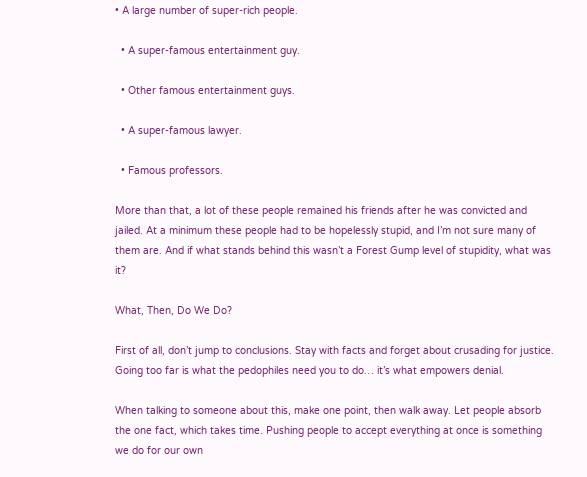• A large number of super-rich people.

  • A super-famous entertainment guy.

  • Other famous entertainment guys.

  • A super-famous lawyer.

  • Famous professors.

More than that, a lot of these people remained his friends after he was convicted and jailed. At a minimum these people had to be hopelessly stupid, and I’m not sure many of them are. And if what stands behind this wasn’t a Forest Gump level of stupidity, what was it?

What, Then, Do We Do?

First of all, don’t jump to conclusions. Stay with facts and forget about crusading for justice. Going too far is what the pedophiles need you to do… it’s what empowers denial.

When talking to someone about this, make one point, then walk away. Let people absorb the one fact, which takes time. Pushing people to accept everything at once is something we do for our own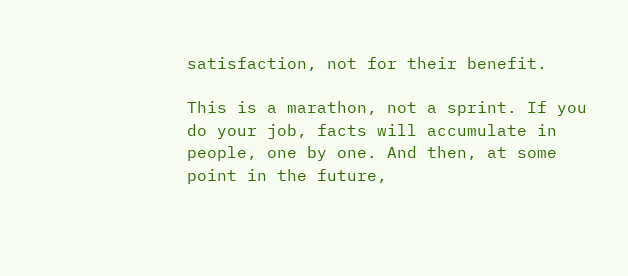satisfaction, not for their benefit.

This is a marathon, not a sprint. If you do your job, facts will accumulate in people, one by one. And then, at some point in the future,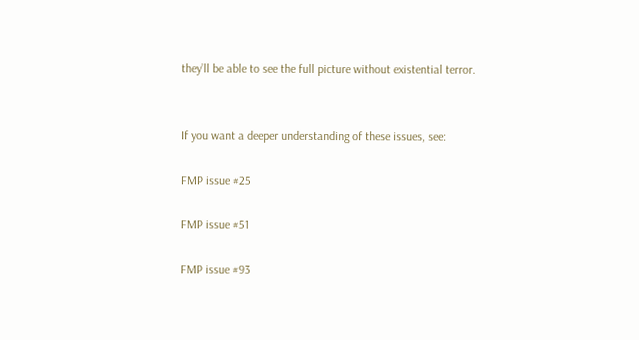they’ll be able to see the full picture without existential terror.


If you want a deeper understanding of these issues, see:

FMP issue #25

FMP issue #51

FMP issue #93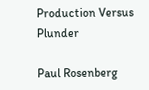Production Versus Plunder

Paul Rosenberg